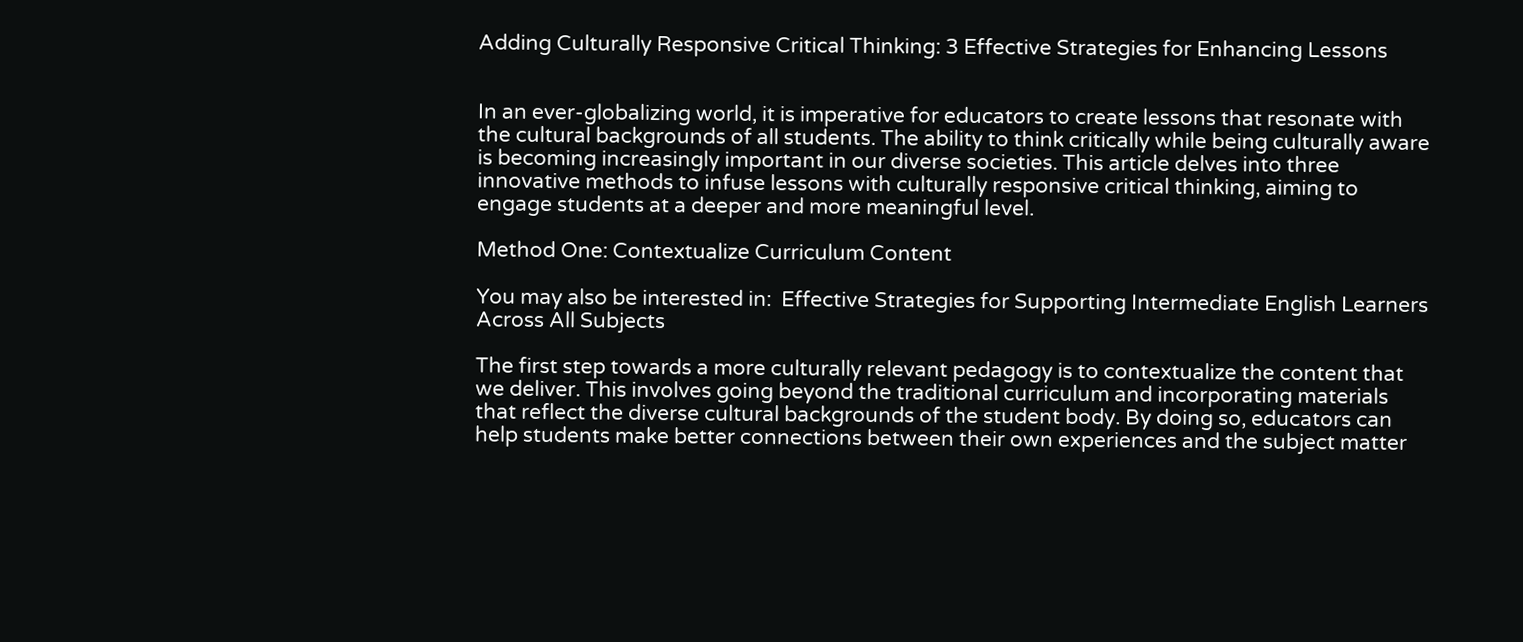Adding Culturally Responsive Critical Thinking: 3 Effective Strategies for Enhancing Lessons


In an ever-globalizing world, it is imperative for educators to create lessons that resonate with the cultural backgrounds of all students. The ability to think critically while being culturally aware is becoming increasingly important in our diverse societies. This article delves into three innovative methods to infuse lessons with culturally responsive critical thinking, aiming to engage students at a deeper and more meaningful level.

Method One: Contextualize Curriculum Content

You may also be interested in:  Effective Strategies for Supporting Intermediate English Learners Across All Subjects

The first step towards a more culturally relevant pedagogy is to contextualize the content that we deliver. This involves going beyond the traditional curriculum and incorporating materials that reflect the diverse cultural backgrounds of the student body. By doing so, educators can help students make better connections between their own experiences and the subject matter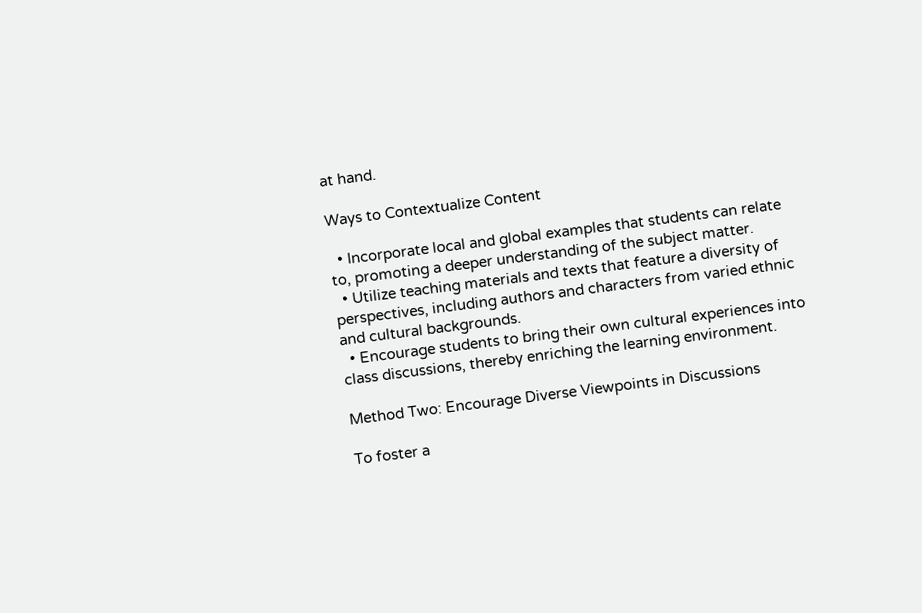at hand.

Ways to Contextualize Content

  • Incorporate local and global examples that students can relate to, promoting a deeper understanding of the subject matter.
  • Utilize teaching materials and texts that feature a diversity of perspectives, including authors and characters from varied ethnic and cultural backgrounds.
  • Encourage students to bring their own cultural experiences into class discussions, thereby enriching the learning environment.

Method Two: Encourage Diverse Viewpoints in Discussions

To foster a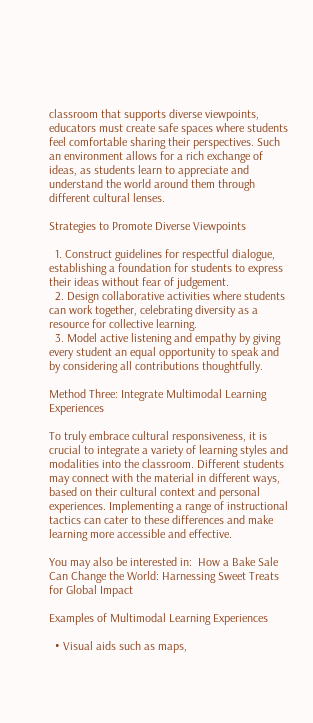classroom that supports diverse viewpoints, educators must create safe spaces where students feel comfortable sharing their perspectives. Such an environment allows for a rich exchange of ideas, as students learn to appreciate and understand the world around them through different cultural lenses.

Strategies to Promote Diverse Viewpoints

  1. Construct guidelines for respectful dialogue, establishing a foundation for students to express their ideas without fear of judgement.
  2. Design collaborative activities where students can work together, celebrating diversity as a resource for collective learning.
  3. Model active listening and empathy by giving every student an equal opportunity to speak and by considering all contributions thoughtfully.

Method Three: Integrate Multimodal Learning Experiences

To truly embrace cultural responsiveness, it is crucial to integrate a variety of learning styles and modalities into the classroom. Different students may connect with the material in different ways, based on their cultural context and personal experiences. Implementing a range of instructional tactics can cater to these differences and make learning more accessible and effective.

You may also be interested in:  How a Bake Sale Can Change the World: Harnessing Sweet Treats for Global Impact

Examples of Multimodal Learning Experiences

  • Visual aids such as maps,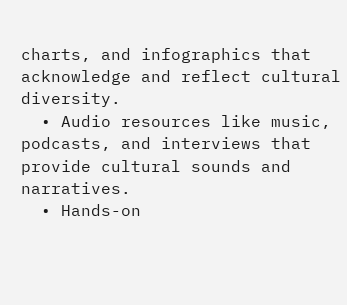charts, and infographics that acknowledge and reflect cultural diversity.
  • Audio resources like music, podcasts, and interviews that provide cultural sounds and narratives.
  • Hands-on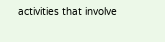activities that involve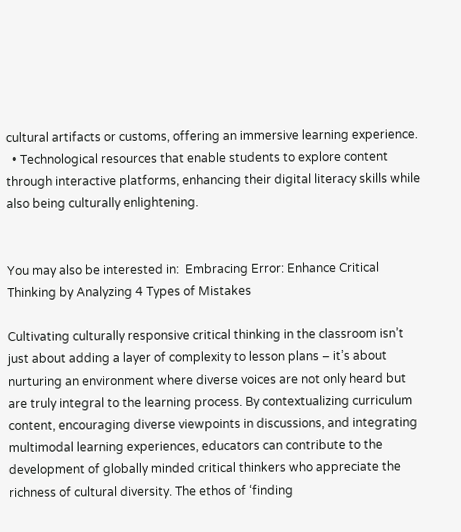cultural artifacts or customs, offering an immersive learning experience.
  • Technological resources that enable students to explore content through interactive platforms, enhancing their digital literacy skills while also being culturally enlightening.


You may also be interested in:  Embracing Error: Enhance Critical Thinking by Analyzing 4 Types of Mistakes

Cultivating culturally responsive critical thinking in the classroom isn’t just about adding a layer of complexity to lesson plans – it’s about nurturing an environment where diverse voices are not only heard but are truly integral to the learning process. By contextualizing curriculum content, encouraging diverse viewpoints in discussions, and integrating multimodal learning experiences, educators can contribute to the development of globally minded critical thinkers who appreciate the richness of cultural diversity. The ethos of ‘finding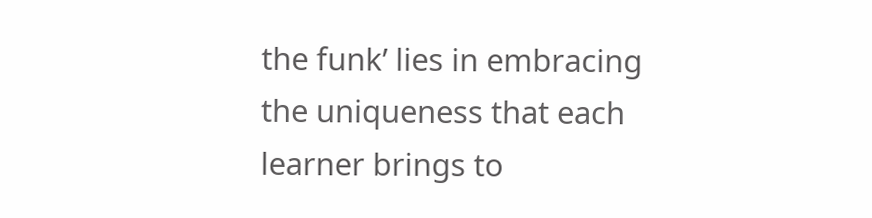the funk’ lies in embracing the uniqueness that each learner brings to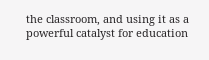the classroom, and using it as a powerful catalyst for education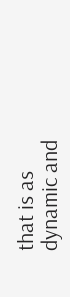that is as dynamic and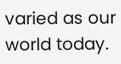varied as our world today.